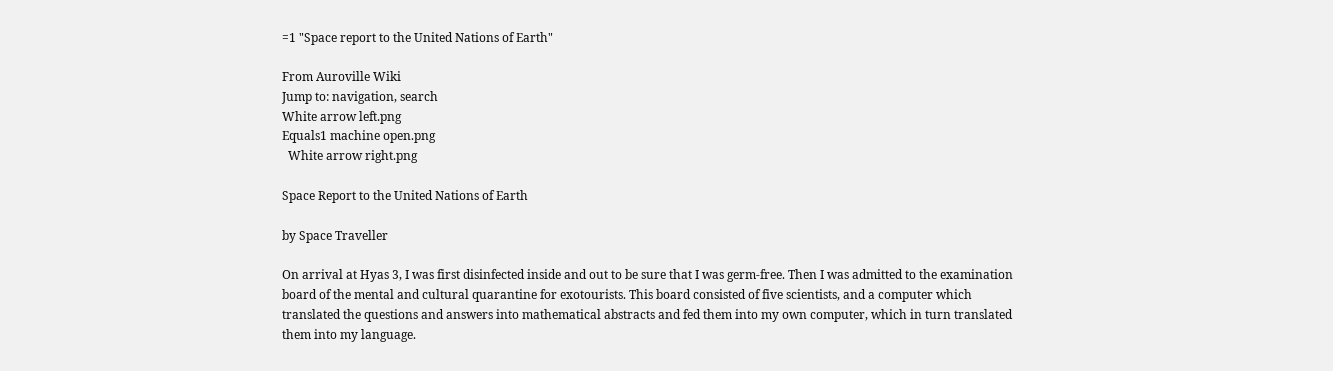=1 "Space report to the United Nations of Earth"

From Auroville Wiki
Jump to: navigation, search
White arrow left.png
Equals1 machine open.png
  White arrow right.png

Space Report to the United Nations of Earth

by Space Traveller

On arrival at Hyas 3, I was first disinfected inside and out to be sure that I was germ-free. Then I was admitted to the examination board of the mental and cultural quarantine for exotourists. This board consisted of five scientists, and a computer which translated the questions and answers into mathematical abstracts and fed them into my own computer, which in turn translated them into my language.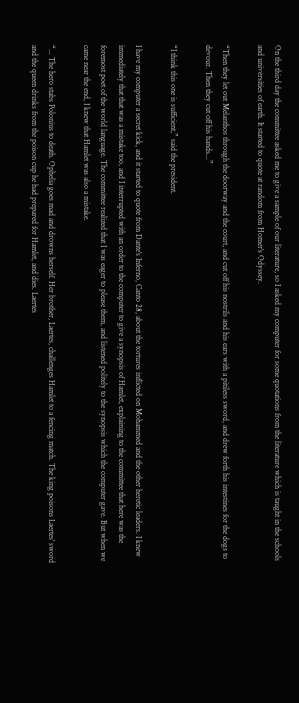On the third day the committee asked me to give a sample of our literature, so I asked my computer for some quotations from the literature which is taught in the schools and universities of earth. It started to quote at random from Homer's Odyssey.

“Then they let out Melanthos through the doorway and the court, and cut off his nostrils and his ears with a pitiless sword, and drew forth his intestines for the dogs to devour. Then they cut off his hands...”

“I think this one is sufficient,” said the president.

I have my computer a secret kick, and it started to quote from Dante's Inferno, Canto 28, about the tortures inflicted on Mohammed and the other heretic leaders. I knew immediately that that was a mistake too, and I interrupted with an order to the computer to give a synopsis of Hamlet, explaining to the committee that here was the foremost poet of the world language. The committee realized that I was eager to please them, and listened politely to the synopsis which the computer gave. But when we came near the end, I knew that Hamlet was also a mistake.

“... The hero stabs Polonius to death. Ophelia goes mad and drowns herself. Her brother, Laertes, challenges Hamlet to a fencing match. The king poisons Laertes' sword and the queen drinks from the poison cup he had prepared for Hamlet, and dies. Laertes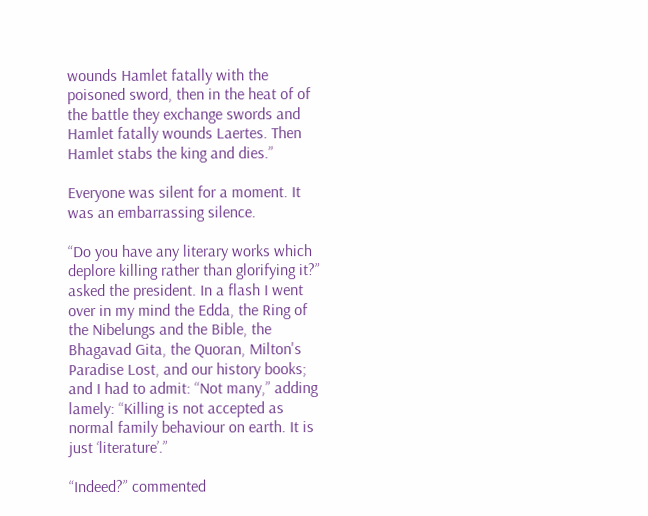wounds Hamlet fatally with the poisoned sword, then in the heat of of the battle they exchange swords and Hamlet fatally wounds Laertes. Then Hamlet stabs the king and dies.”

Everyone was silent for a moment. It was an embarrassing silence.

“Do you have any literary works which deplore killing rather than glorifying it?” asked the president. In a flash I went over in my mind the Edda, the Ring of the Nibelungs and the Bible, the Bhagavad Gita, the Quoran, Milton's Paradise Lost, and our history books; and I had to admit: “Not many,” adding lamely: “Killing is not accepted as normal family behaviour on earth. It is just ‘literature’.”

“Indeed?” commented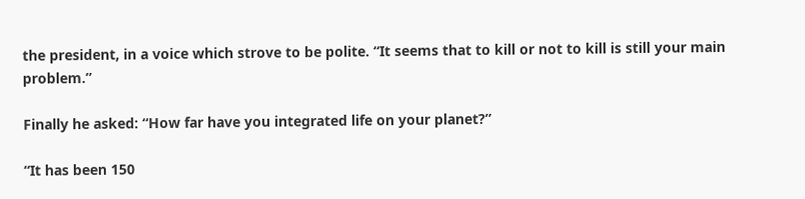the president, in a voice which strove to be polite. “It seems that to kill or not to kill is still your main problem.”

Finally he asked: “How far have you integrated life on your planet?”

“It has been 150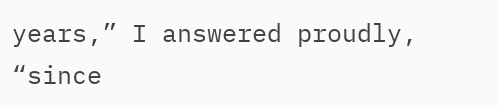years,” I answered proudly, “since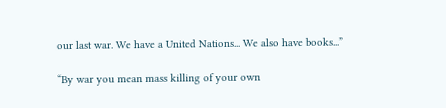our last war. We have a United Nations... We also have books...”

“By war you mean mass killing of your own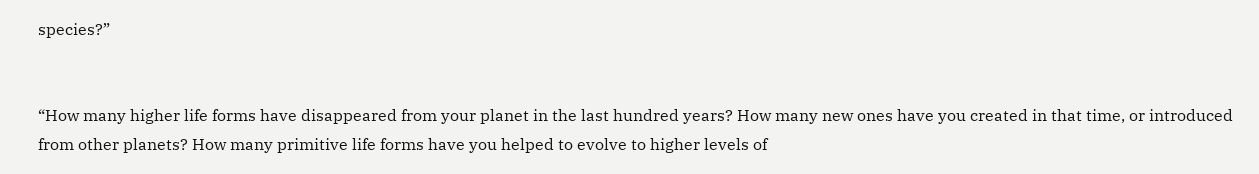species?”


“How many higher life forms have disappeared from your planet in the last hundred years? How many new ones have you created in that time, or introduced from other planets? How many primitive life forms have you helped to evolve to higher levels of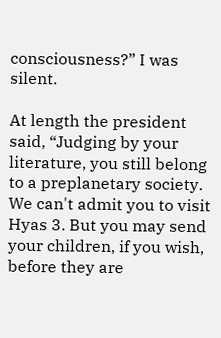consciousness?” I was silent.

At length the president said, “Judging by your literature, you still belong to a preplanetary society. We can't admit you to visit Hyas 3. But you may send your children, if you wish, before they are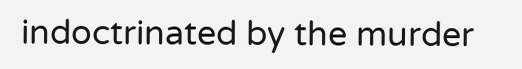indoctrinated by the murder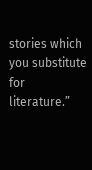stories which you substitute for literature.”